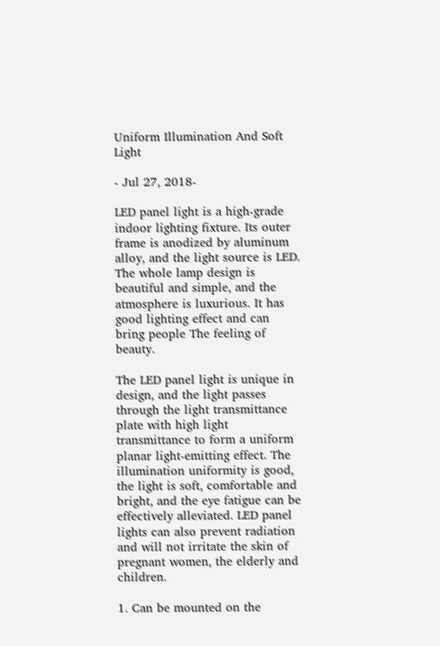Uniform Illumination And Soft Light

- Jul 27, 2018-

LED panel light is a high-grade indoor lighting fixture. Its outer frame is anodized by aluminum alloy, and the light source is LED. The whole lamp design is beautiful and simple, and the atmosphere is luxurious. It has good lighting effect and can bring people The feeling of beauty.

The LED panel light is unique in design, and the light passes through the light transmittance plate with high light transmittance to form a uniform planar light-emitting effect. The illumination uniformity is good, the light is soft, comfortable and bright, and the eye fatigue can be effectively alleviated. LED panel lights can also prevent radiation and will not irritate the skin of pregnant women, the elderly and children.

1. Can be mounted on the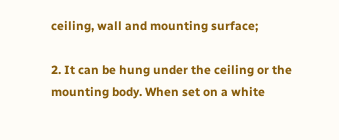ceiling, wall and mounting surface;

2. It can be hung under the ceiling or the mounting body. When set on a white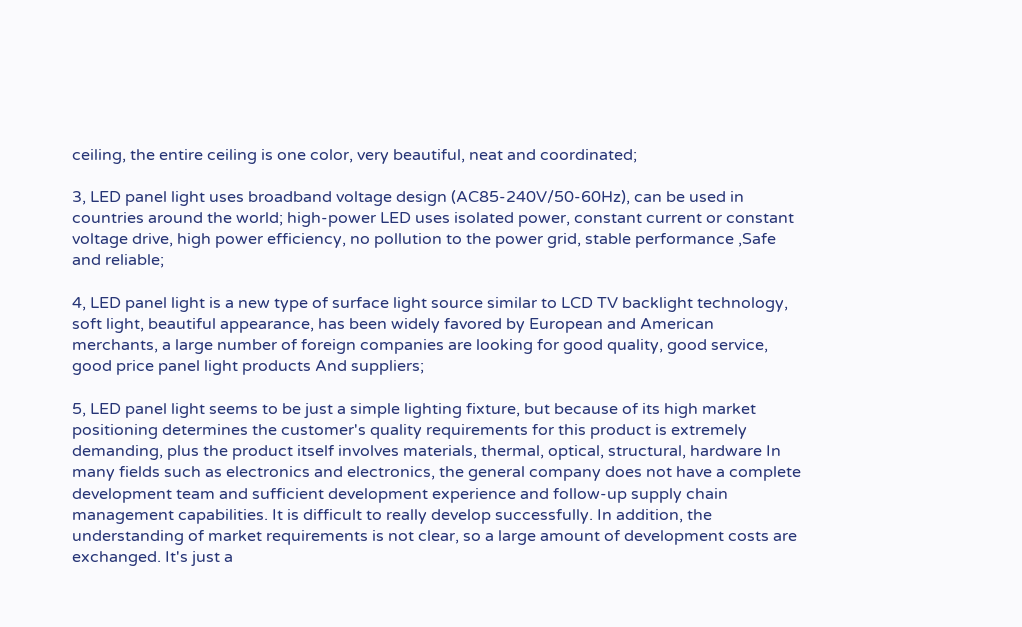ceiling, the entire ceiling is one color, very beautiful, neat and coordinated;

3, LED panel light uses broadband voltage design (AC85-240V/50-60Hz), can be used in countries around the world; high-power LED uses isolated power, constant current or constant voltage drive, high power efficiency, no pollution to the power grid, stable performance ,Safe and reliable;

4, LED panel light is a new type of surface light source similar to LCD TV backlight technology, soft light, beautiful appearance, has been widely favored by European and American merchants, a large number of foreign companies are looking for good quality, good service, good price panel light products And suppliers;

5, LED panel light seems to be just a simple lighting fixture, but because of its high market positioning determines the customer's quality requirements for this product is extremely demanding, plus the product itself involves materials, thermal, optical, structural, hardware In many fields such as electronics and electronics, the general company does not have a complete development team and sufficient development experience and follow-up supply chain management capabilities. It is difficult to really develop successfully. In addition, the understanding of market requirements is not clear, so a large amount of development costs are exchanged. It's just a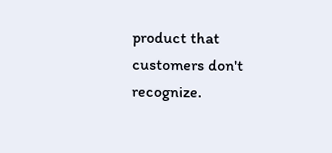product that customers don't recognize.